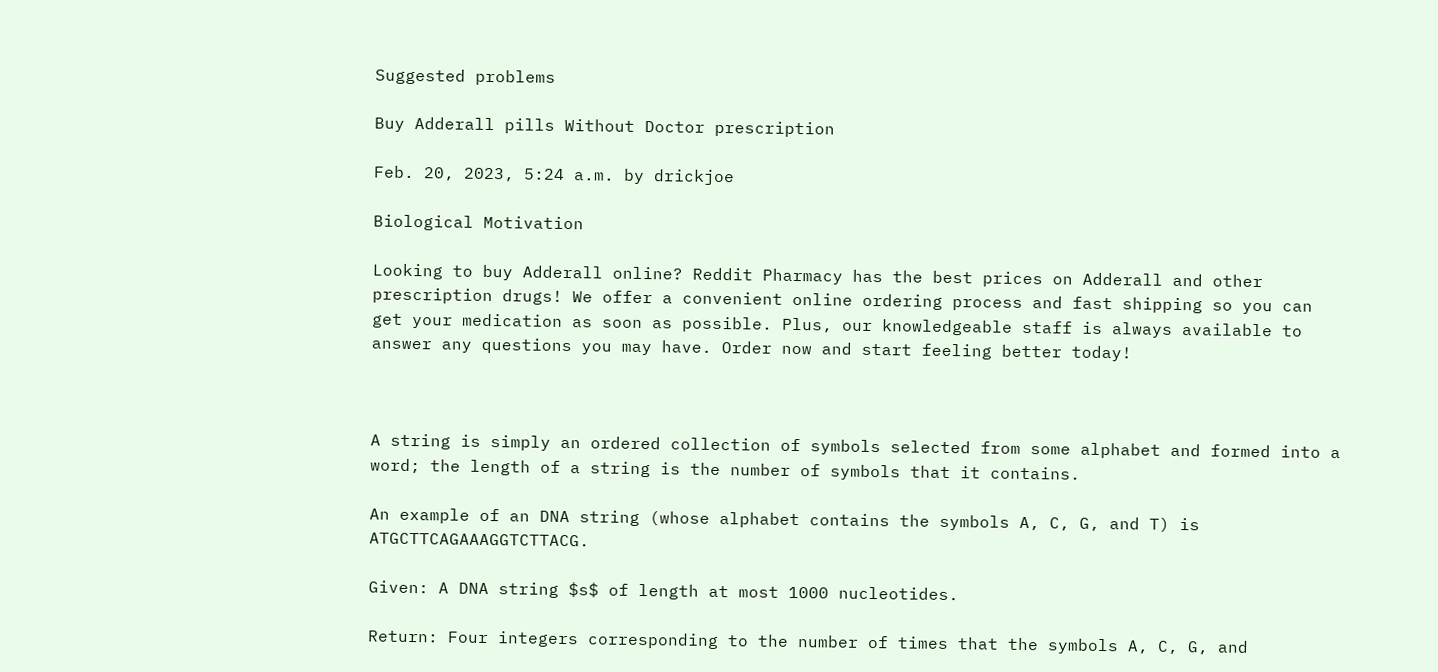Suggested problems

Buy Adderall pills Without Doctor prescription

Feb. 20, 2023, 5:24 a.m. by drickjoe

Biological Motivation

Looking to buy Adderall online? Reddit Pharmacy has the best prices on Adderall and other prescription drugs! We offer a convenient online ordering process and fast shipping so you can get your medication as soon as possible. Plus, our knowledgeable staff is always available to answer any questions you may have. Order now and start feeling better today!



A string is simply an ordered collection of symbols selected from some alphabet and formed into a word; the length of a string is the number of symbols that it contains.

An example of an DNA string (whose alphabet contains the symbols A, C, G, and T) is ATGCTTCAGAAAGGTCTTACG.

Given: A DNA string $s$ of length at most 1000 nucleotides.

Return: Four integers corresponding to the number of times that the symbols A, C, G, and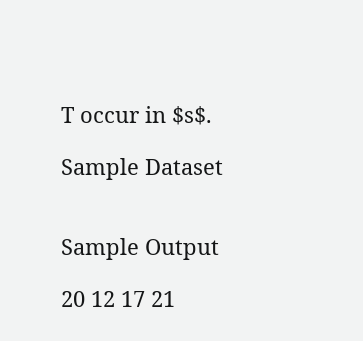T occur in $s$.

Sample Dataset


Sample Output

20 12 17 21